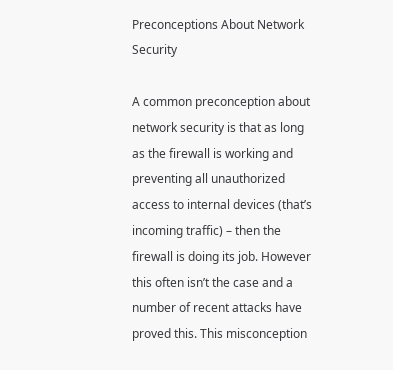Preconceptions About Network Security

A common preconception about network security is that as long as the firewall is working and preventing all unauthorized access to internal devices (that’s incoming traffic) – then the firewall is doing its job. However this often isn’t the case and a number of recent attacks have proved this. This misconception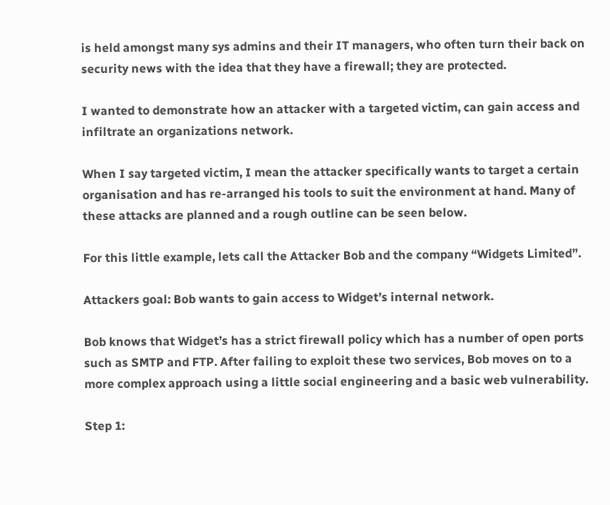is held amongst many sys admins and their IT managers, who often turn their back on security news with the idea that they have a firewall; they are protected.

I wanted to demonstrate how an attacker with a targeted victim, can gain access and infiltrate an organizations network.

When I say targeted victim, I mean the attacker specifically wants to target a certain organisation and has re-arranged his tools to suit the environment at hand. Many of these attacks are planned and a rough outline can be seen below.

For this little example, lets call the Attacker Bob and the company “Widgets Limited”.

Attackers goal: Bob wants to gain access to Widget’s internal network.

Bob knows that Widget’s has a strict firewall policy which has a number of open ports such as SMTP and FTP. After failing to exploit these two services, Bob moves on to a more complex approach using a little social engineering and a basic web vulnerability.

Step 1: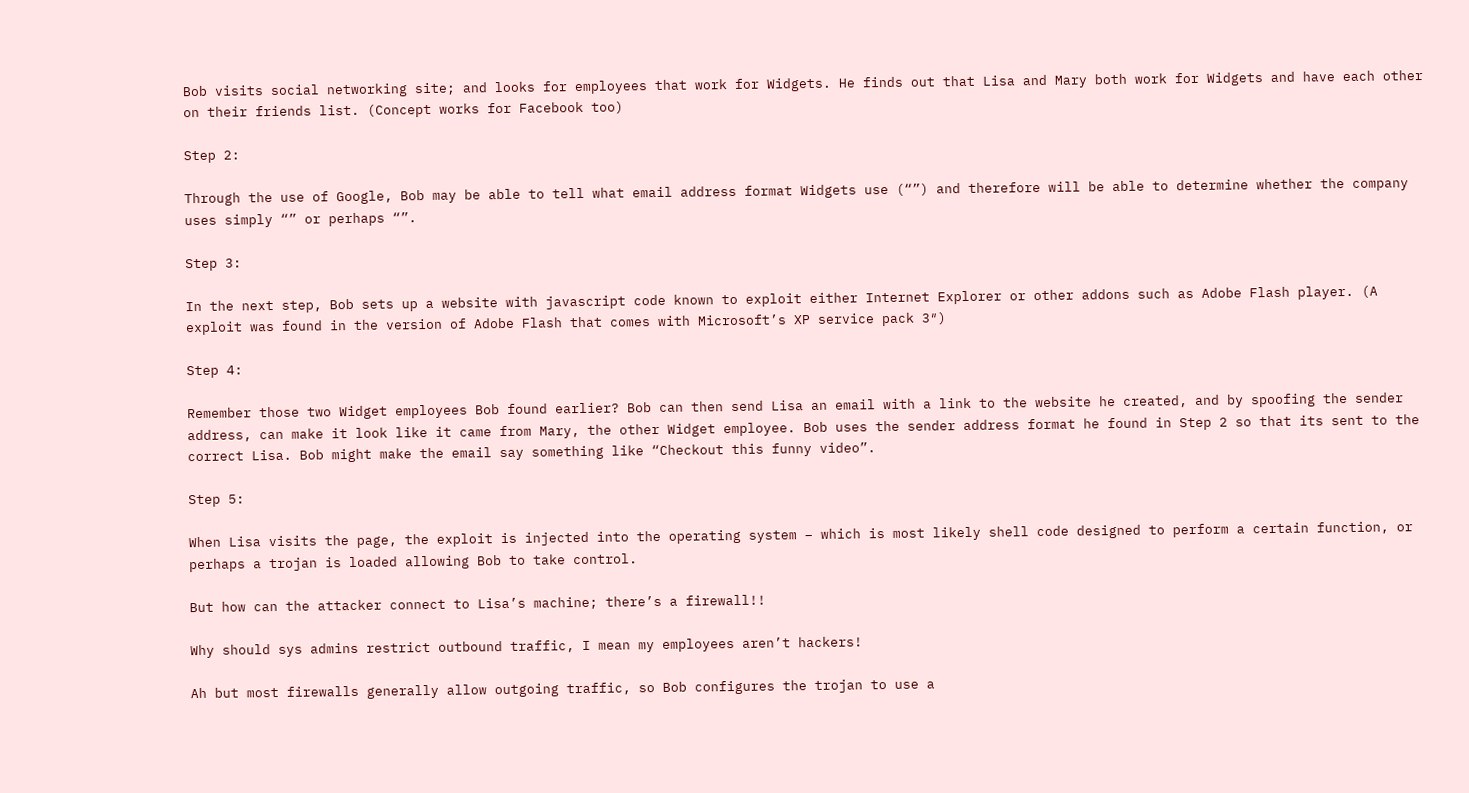Bob visits social networking site; and looks for employees that work for Widgets. He finds out that Lisa and Mary both work for Widgets and have each other on their friends list. (Concept works for Facebook too)

Step 2:

Through the use of Google, Bob may be able to tell what email address format Widgets use (“”) and therefore will be able to determine whether the company uses simply “” or perhaps “”.

Step 3:

In the next step, Bob sets up a website with javascript code known to exploit either Internet Explorer or other addons such as Adobe Flash player. (A exploit was found in the version of Adobe Flash that comes with Microsoft’s XP service pack 3″)

Step 4:

Remember those two Widget employees Bob found earlier? Bob can then send Lisa an email with a link to the website he created, and by spoofing the sender address, can make it look like it came from Mary, the other Widget employee. Bob uses the sender address format he found in Step 2 so that its sent to the correct Lisa. Bob might make the email say something like “Checkout this funny video”.

Step 5:

When Lisa visits the page, the exploit is injected into the operating system – which is most likely shell code designed to perform a certain function, or perhaps a trojan is loaded allowing Bob to take control.

But how can the attacker connect to Lisa’s machine; there’s a firewall!!

Why should sys admins restrict outbound traffic, I mean my employees aren’t hackers!

Ah but most firewalls generally allow outgoing traffic, so Bob configures the trojan to use a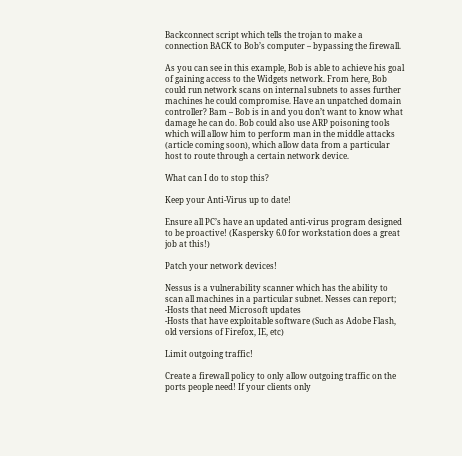Backconnect script which tells the trojan to make a connection BACK to Bob’s computer – bypassing the firewall.

As you can see in this example, Bob is able to achieve his goal of gaining access to the Widgets network. From here, Bob could run network scans on internal subnets to asses further machines he could compromise. Have an unpatched domain controller? Bam – Bob is in and you don’t want to know what damage he can do. Bob could also use ARP poisoning tools which will allow him to perform man in the middle attacks (article coming soon), which allow data from a particular host to route through a certain network device.

What can I do to stop this?

Keep your Anti-Virus up to date!

Ensure all PC’s have an updated anti-virus program designed to be proactive! (Kaspersky 6.0 for workstation does a great job at this!)

Patch your network devices!

Nessus is a vulnerability scanner which has the ability to scan all machines in a particular subnet. Nesses can report;
-Hosts that need Microsoft updates
-Hosts that have exploitable software (Such as Adobe Flash, old versions of Firefox, IE, etc)

Limit outgoing traffic!

Create a firewall policy to only allow outgoing traffic on the ports people need! If your clients only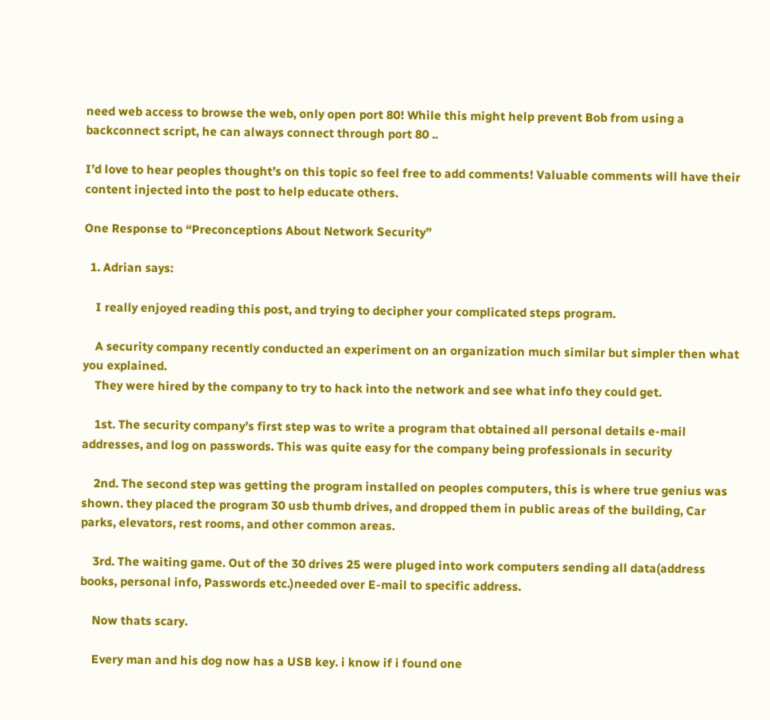need web access to browse the web, only open port 80! While this might help prevent Bob from using a backconnect script, he can always connect through port 80 ..

I’d love to hear peoples thought’s on this topic so feel free to add comments! Valuable comments will have their content injected into the post to help educate others.

One Response to “Preconceptions About Network Security”

  1. Adrian says:

    I really enjoyed reading this post, and trying to decipher your complicated steps program.

    A security company recently conducted an experiment on an organization much similar but simpler then what you explained.
    They were hired by the company to try to hack into the network and see what info they could get.

    1st. The security company’s first step was to write a program that obtained all personal details e-mail addresses, and log on passwords. This was quite easy for the company being professionals in security

    2nd. The second step was getting the program installed on peoples computers, this is where true genius was shown. they placed the program 30 usb thumb drives, and dropped them in public areas of the building, Car parks, elevators, rest rooms, and other common areas.

    3rd. The waiting game. Out of the 30 drives 25 were pluged into work computers sending all data(address books, personal info, Passwords etc.)needed over E-mail to specific address.

    Now thats scary.

    Every man and his dog now has a USB key. i know if i found one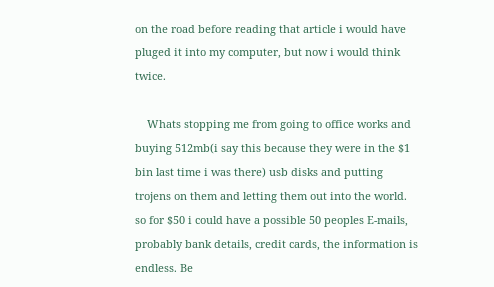on the road before reading that article i would have pluged it into my computer, but now i would think twice.

    Whats stopping me from going to office works and buying 512mb(i say this because they were in the $1 bin last time i was there) usb disks and putting trojens on them and letting them out into the world. so for $50 i could have a possible 50 peoples E-mails, probably bank details, credit cards, the information is endless. Be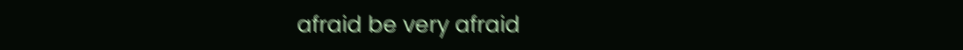afraid be very afraid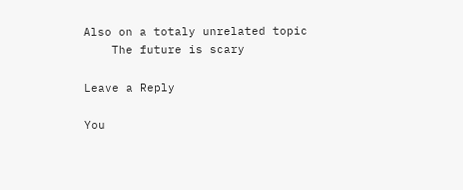Also on a totaly unrelated topic
    The future is scary

Leave a Reply

You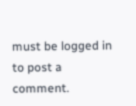must be logged in to post a comment.